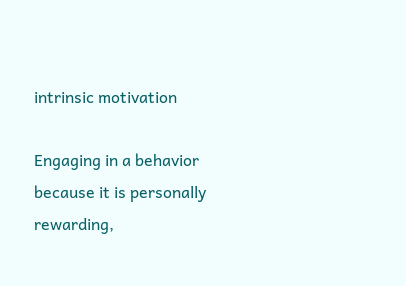intrinsic motivation

Engaging in a behavior because it is personally rewarding,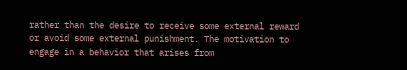rather than the desire to receive some external reward or avoid some external punishment. The motivation to engage in a behavior that arises from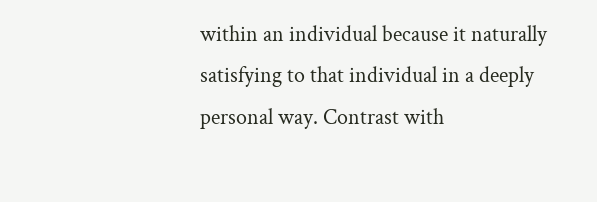within an individual because it naturally satisfying to that individual in a deeply personal way. Contrast with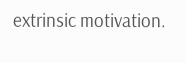extrinsic motivation.